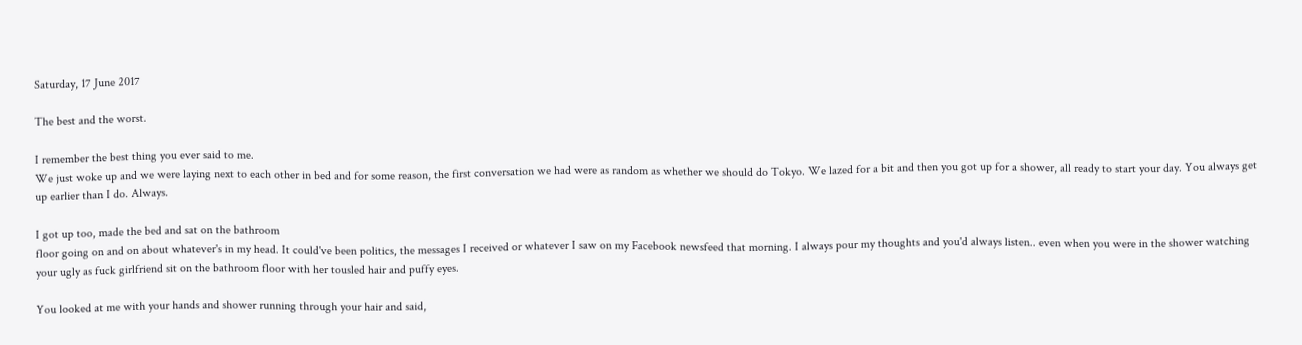Saturday, 17 June 2017

The best and the worst.

I remember the best thing you ever said to me.
We just woke up and we were laying next to each other in bed and for some reason, the first conversation we had were as random as whether we should do Tokyo. We lazed for a bit and then you got up for a shower, all ready to start your day. You always get up earlier than I do. Always.

I got up too, made the bed and sat on the bathroom
floor going on and on about whatever's in my head. It could've been politics, the messages I received or whatever I saw on my Facebook newsfeed that morning. I always pour my thoughts and you'd always listen.. even when you were in the shower watching your ugly as fuck girlfriend sit on the bathroom floor with her tousled hair and puffy eyes.

You looked at me with your hands and shower running through your hair and said,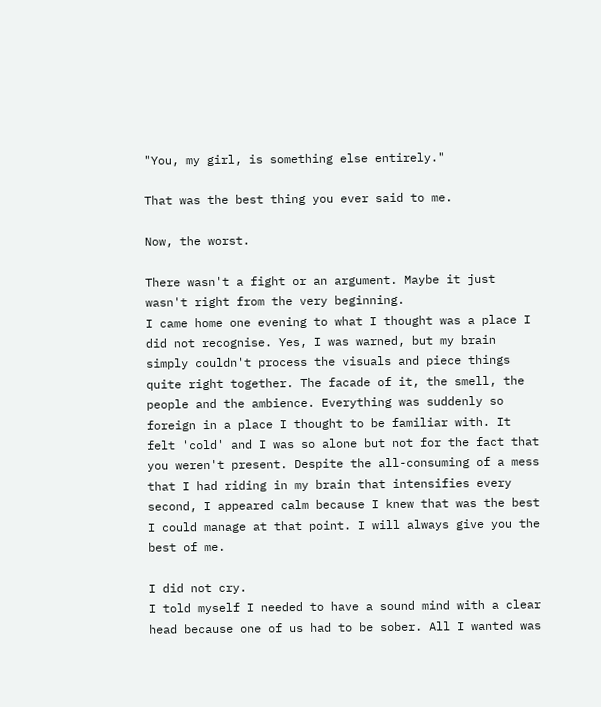"You, my girl, is something else entirely."

That was the best thing you ever said to me.

Now, the worst.

There wasn't a fight or an argument. Maybe it just wasn't right from the very beginning.
I came home one evening to what I thought was a place I did not recognise. Yes, I was warned, but my brain simply couldn't process the visuals and piece things quite right together. The facade of it, the smell, the people and the ambience. Everything was suddenly so foreign in a place I thought to be familiar with. It felt 'cold' and I was so alone but not for the fact that you weren't present. Despite the all-consuming of a mess that I had riding in my brain that intensifies every second, I appeared calm because I knew that was the best I could manage at that point. I will always give you the best of me.

I did not cry.
I told myself I needed to have a sound mind with a clear head because one of us had to be sober. All I wanted was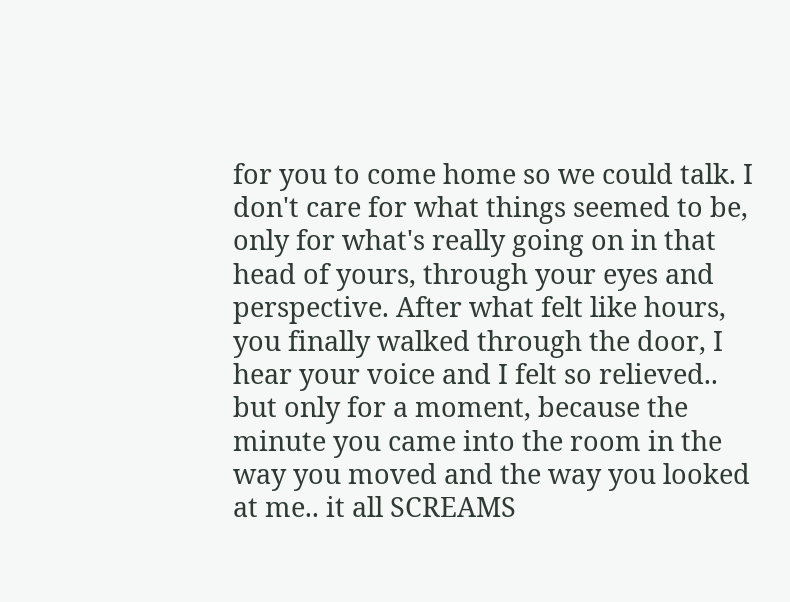for you to come home so we could talk. I don't care for what things seemed to be, only for what's really going on in that head of yours, through your eyes and perspective. After what felt like hours, you finally walked through the door, I hear your voice and I felt so relieved.. but only for a moment, because the minute you came into the room in the way you moved and the way you looked at me.. it all SCREAMS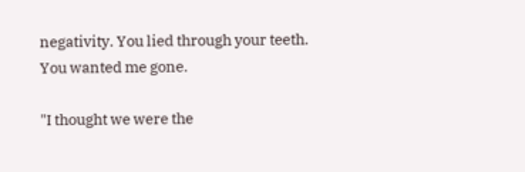negativity. You lied through your teeth. You wanted me gone.

"I thought we were the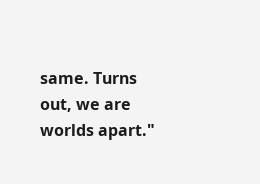same. Turns out, we are worlds apart."